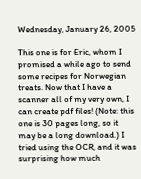Wednesday, January 26, 2005

This one is for Eric, whom I promised a while ago to send some recipes for Norwegian treats. Now that I have a scanner all of my very own, I can create pdf files! (Note: this one is 30 pages long, so it may be a long download.) I tried using the OCR, and it was surprising how much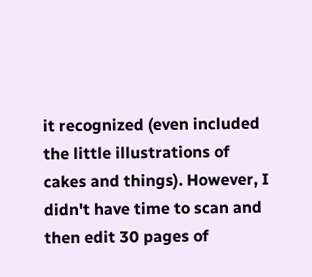it recognized (even included the little illustrations of cakes and things). However, I didn't have time to scan and then edit 30 pages of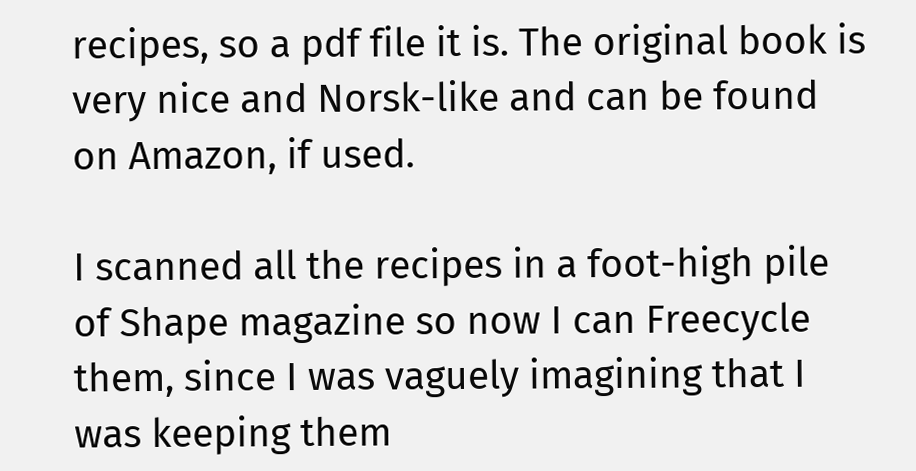recipes, so a pdf file it is. The original book is very nice and Norsk-like and can be found on Amazon, if used.

I scanned all the recipes in a foot-high pile of Shape magazine so now I can Freecycle them, since I was vaguely imagining that I was keeping them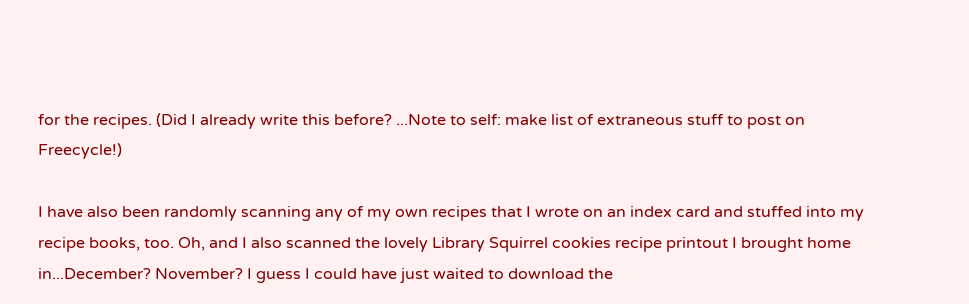for the recipes. (Did I already write this before? ...Note to self: make list of extraneous stuff to post on Freecycle!)

I have also been randomly scanning any of my own recipes that I wrote on an index card and stuffed into my recipe books, too. Oh, and I also scanned the lovely Library Squirrel cookies recipe printout I brought home in...December? November? I guess I could have just waited to download the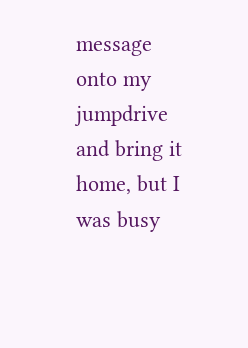message onto my jumpdrive and bring it home, but I was busy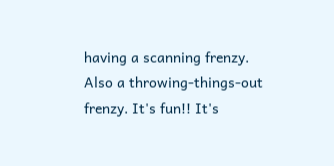having a scanning frenzy. Also a throwing-things-out frenzy. It's fun!! It's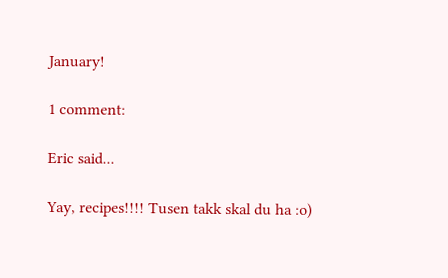January!

1 comment:

Eric said...

Yay, recipes!!!! Tusen takk skal du ha :o)